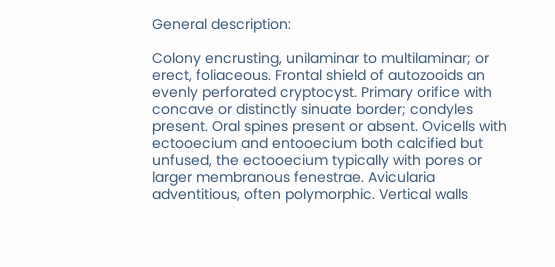General description:

Colony encrusting, unilaminar to multilaminar; or erect, foliaceous. Frontal shield of autozooids an evenly perforated cryptocyst. Primary orifice with concave or distinctly sinuate border; condyles present. Oral spines present or absent. Ovicells with ectooecium and entooecium both calcified but unfused, the ectooecium typically with pores or larger membranous fenestrae. Avicularia adventitious, often polymorphic. Vertical walls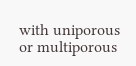with uniporous or multiporous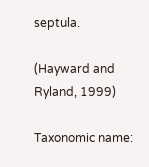septula.

(Hayward and Ryland, 1999)

Taxonomic name: